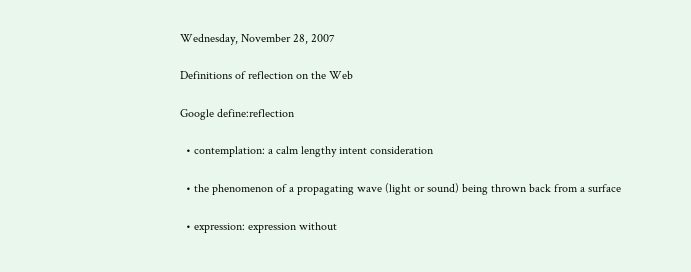Wednesday, November 28, 2007

Definitions of reflection on the Web

Google define:reflection

  • contemplation: a calm lengthy intent consideration

  • the phenomenon of a propagating wave (light or sound) being thrown back from a surface

  • expression: expression without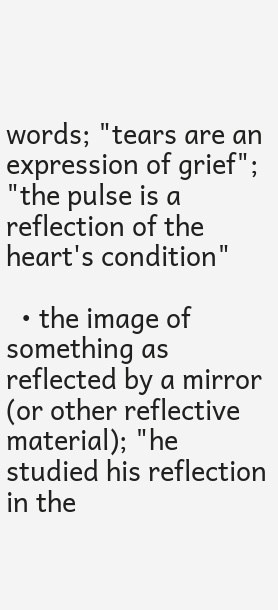words; "tears are an expression of grief"; "the pulse is a reflection of the heart's condition"

  • the image of something as reflected by a mirror (or other reflective material); "he studied his reflection in the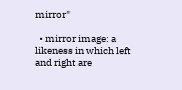mirror"

  • mirror image: a likeness in which left and right are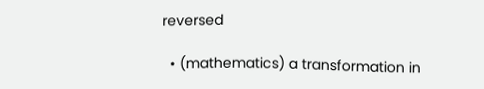reversed

  • (mathematics) a transformation in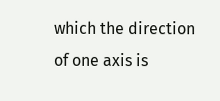which the direction of one axis is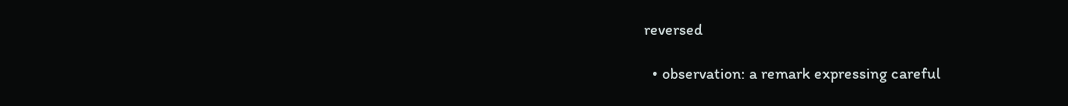reversed

  • observation: a remark expressing careful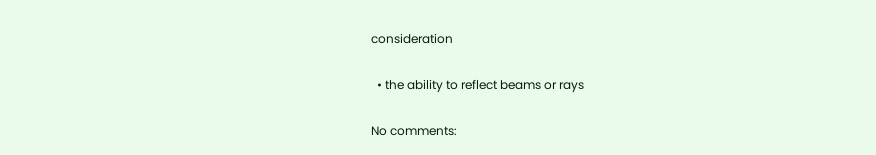consideration

  • the ability to reflect beams or rays

No comments: